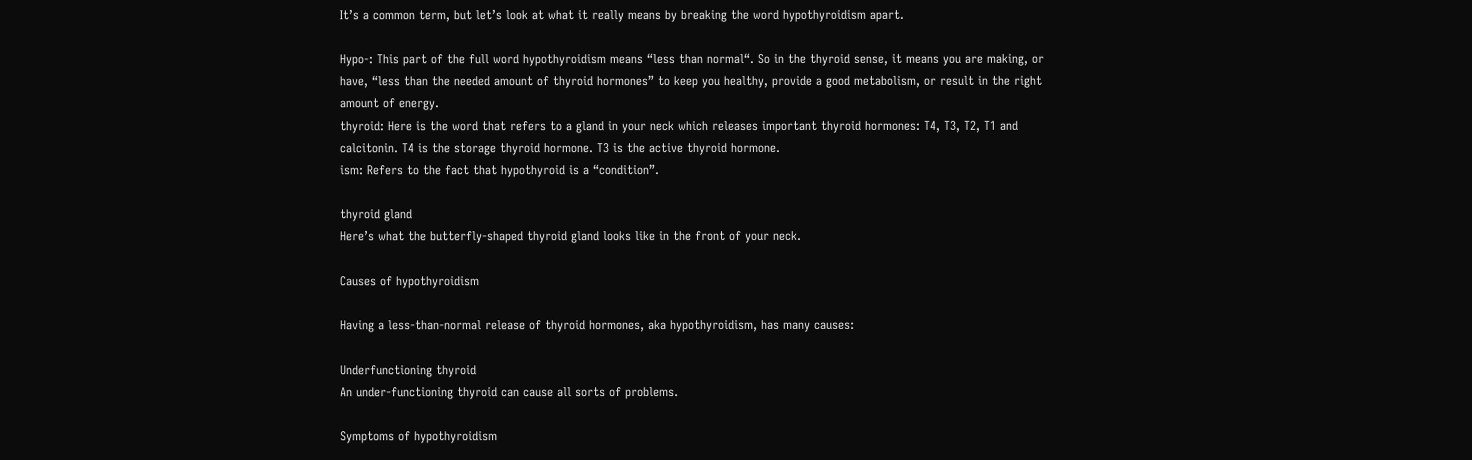It’s a common term, but let’s look at what it really means by breaking the word hypothyroidism apart.

Hypo-: This part of the full word hypothyroidism means “less than normal“. So in the thyroid sense, it means you are making, or have, “less than the needed amount of thyroid hormones” to keep you healthy, provide a good metabolism, or result in the right amount of energy.
thyroid: Here is the word that refers to a gland in your neck which releases important thyroid hormones: T4, T3, T2, T1 and calcitonin. T4 is the storage thyroid hormone. T3 is the active thyroid hormone.
ism: Refers to the fact that hypothyroid is a “condition”.

thyroid gland
Here’s what the butterfly-shaped thyroid gland looks like in the front of your neck.

Causes of hypothyroidism

Having a less-than-normal release of thyroid hormones, aka hypothyroidism, has many causes:

Underfunctioning thyroid
An under-functioning thyroid can cause all sorts of problems.

Symptoms of hypothyroidism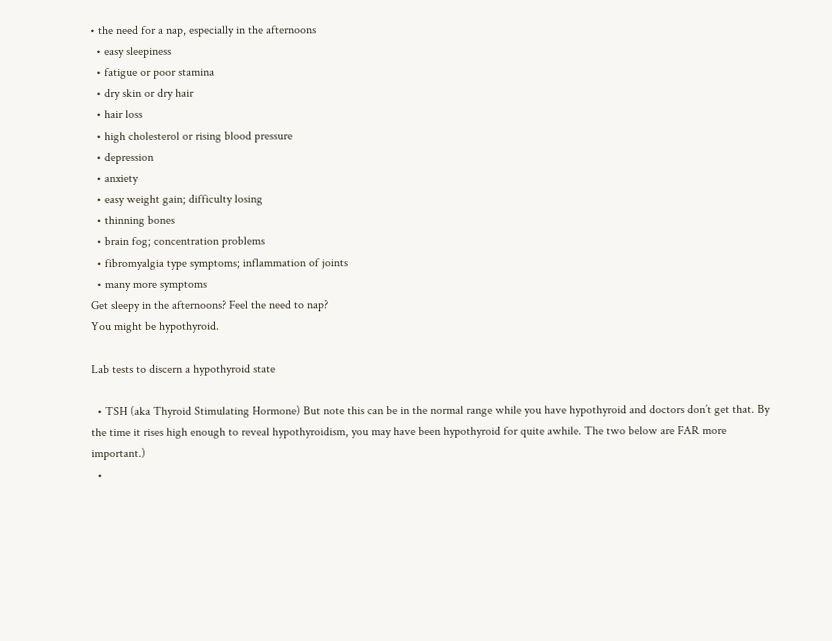• the need for a nap, especially in the afternoons
  • easy sleepiness
  • fatigue or poor stamina
  • dry skin or dry hair
  • hair loss
  • high cholesterol or rising blood pressure
  • depression
  • anxiety
  • easy weight gain; difficulty losing
  • thinning bones
  • brain fog; concentration problems
  • fibromyalgia type symptoms; inflammation of joints
  • many more symptoms
Get sleepy in the afternoons? Feel the need to nap?
You might be hypothyroid.

Lab tests to discern a hypothyroid state

  • TSH (aka Thyroid Stimulating Hormone) But note this can be in the normal range while you have hypothyroid and doctors don’t get that. By the time it rises high enough to reveal hypothyroidism, you may have been hypothyroid for quite awhile. The two below are FAR more important.)
  •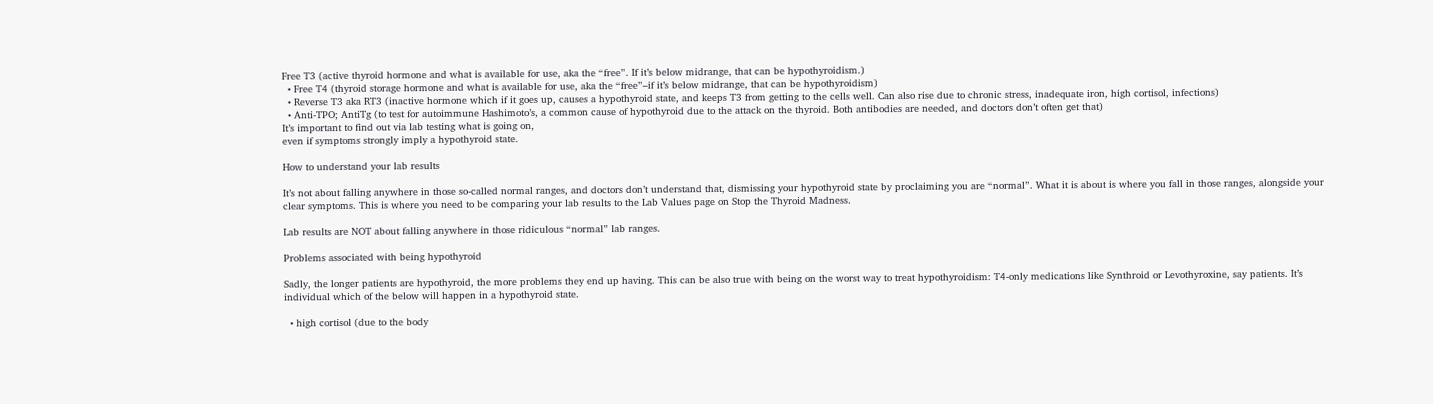Free T3 (active thyroid hormone and what is available for use, aka the “free”. If it’s below midrange, that can be hypothyroidism.)
  • Free T4 (thyroid storage hormone and what is available for use, aka the “free”–if it’s below midrange, that can be hypothyroidism)
  • Reverse T3 aka RT3 (inactive hormone which if it goes up, causes a hypothyroid state, and keeps T3 from getting to the cells well. Can also rise due to chronic stress, inadequate iron, high cortisol, infections)
  • Anti-TPO; AntiTg (to test for autoimmune Hashimoto’s, a common cause of hypothyroid due to the attack on the thyroid. Both antibodies are needed, and doctors don’t often get that)
It’s important to find out via lab testing what is going on,
even if symptoms strongly imply a hypothyroid state.

How to understand your lab results

It’s not about falling anywhere in those so-called normal ranges, and doctors don’t understand that, dismissing your hypothyroid state by proclaiming you are “normal”. What it is about is where you fall in those ranges, alongside your clear symptoms. This is where you need to be comparing your lab results to the Lab Values page on Stop the Thyroid Madness.

Lab results are NOT about falling anywhere in those ridiculous “normal” lab ranges.

Problems associated with being hypothyroid

Sadly, the longer patients are hypothyroid, the more problems they end up having. This can be also true with being on the worst way to treat hypothyroidism: T4-only medications like Synthroid or Levothyroxine, say patients. It’s individual which of the below will happen in a hypothyroid state.

  • high cortisol (due to the body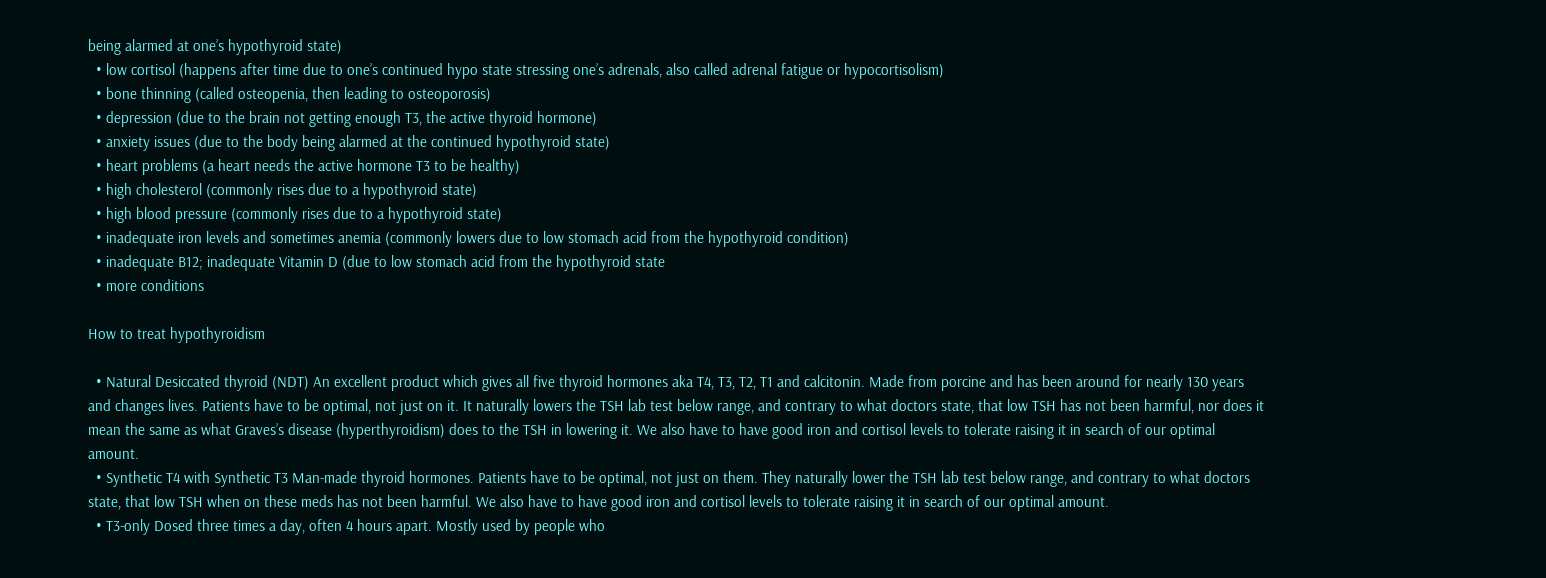being alarmed at one’s hypothyroid state)
  • low cortisol (happens after time due to one’s continued hypo state stressing one’s adrenals, also called adrenal fatigue or hypocortisolism)
  • bone thinning (called osteopenia, then leading to osteoporosis)
  • depression (due to the brain not getting enough T3, the active thyroid hormone)
  • anxiety issues (due to the body being alarmed at the continued hypothyroid state)
  • heart problems (a heart needs the active hormone T3 to be healthy)
  • high cholesterol (commonly rises due to a hypothyroid state)
  • high blood pressure (commonly rises due to a hypothyroid state)
  • inadequate iron levels and sometimes anemia (commonly lowers due to low stomach acid from the hypothyroid condition)
  • inadequate B12; inadequate Vitamin D (due to low stomach acid from the hypothyroid state
  • more conditions

How to treat hypothyroidism

  • Natural Desiccated thyroid (NDT) An excellent product which gives all five thyroid hormones aka T4, T3, T2, T1 and calcitonin. Made from porcine and has been around for nearly 130 years and changes lives. Patients have to be optimal, not just on it. It naturally lowers the TSH lab test below range, and contrary to what doctors state, that low TSH has not been harmful, nor does it mean the same as what Graves’s disease (hyperthyroidism) does to the TSH in lowering it. We also have to have good iron and cortisol levels to tolerate raising it in search of our optimal amount.
  • Synthetic T4 with Synthetic T3 Man-made thyroid hormones. Patients have to be optimal, not just on them. They naturally lower the TSH lab test below range, and contrary to what doctors state, that low TSH when on these meds has not been harmful. We also have to have good iron and cortisol levels to tolerate raising it in search of our optimal amount.
  • T3-only Dosed three times a day, often 4 hours apart. Mostly used by people who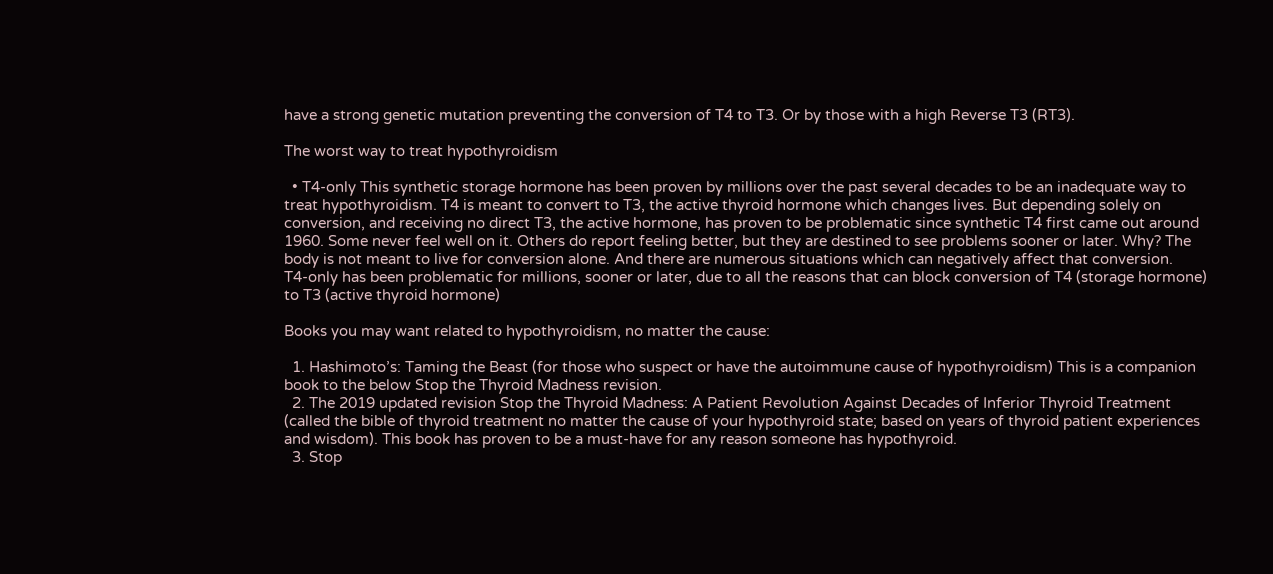have a strong genetic mutation preventing the conversion of T4 to T3. Or by those with a high Reverse T3 (RT3).

The worst way to treat hypothyroidism

  • T4-only This synthetic storage hormone has been proven by millions over the past several decades to be an inadequate way to treat hypothyroidism. T4 is meant to convert to T3, the active thyroid hormone which changes lives. But depending solely on conversion, and receiving no direct T3, the active hormone, has proven to be problematic since synthetic T4 first came out around 1960. Some never feel well on it. Others do report feeling better, but they are destined to see problems sooner or later. Why? The body is not meant to live for conversion alone. And there are numerous situations which can negatively affect that conversion.
T4-only has been problematic for millions, sooner or later, due to all the reasons that can block conversion of T4 (storage hormone) to T3 (active thyroid hormone)

Books you may want related to hypothyroidism, no matter the cause:

  1. Hashimoto’s: Taming the Beast (for those who suspect or have the autoimmune cause of hypothyroidism) This is a companion book to the below Stop the Thyroid Madness revision.
  2. The 2019 updated revision Stop the Thyroid Madness: A Patient Revolution Against Decades of Inferior Thyroid Treatment (called the bible of thyroid treatment no matter the cause of your hypothyroid state; based on years of thyroid patient experiences and wisdom). This book has proven to be a must-have for any reason someone has hypothyroid.
  3. Stop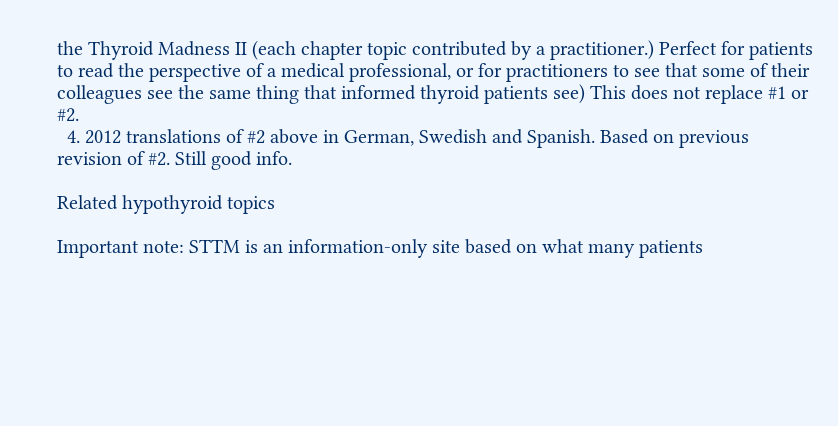the Thyroid Madness II (each chapter topic contributed by a practitioner.) Perfect for patients to read the perspective of a medical professional, or for practitioners to see that some of their colleagues see the same thing that informed thyroid patients see) This does not replace #1 or #2.
  4. 2012 translations of #2 above in German, Swedish and Spanish. Based on previous revision of #2. Still good info.

Related hypothyroid topics

Important note: STTM is an information-only site based on what many patients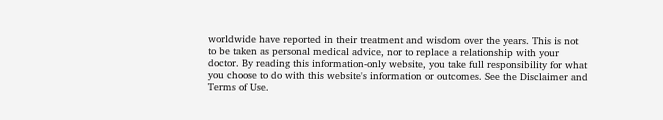worldwide have reported in their treatment and wisdom over the years. This is not to be taken as personal medical advice, nor to replace a relationship with your doctor. By reading this information-only website, you take full responsibility for what you choose to do with this website's information or outcomes. See the Disclaimer and Terms of Use.